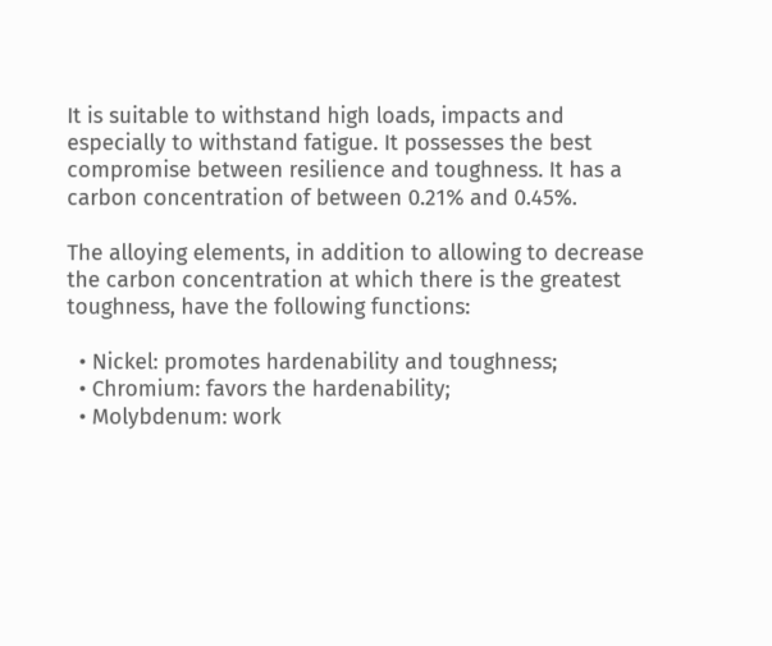It is suitable to withstand high loads, impacts and especially to withstand fatigue. It possesses the best compromise between resilience and toughness. It has a carbon concentration of between 0.21% and 0.45%.

The alloying elements, in addition to allowing to decrease the carbon concentration at which there is the greatest toughness, have the following functions:

  • Nickel: promotes hardenability and toughness;
  • Chromium: favors the hardenability;
  • Molybdenum: work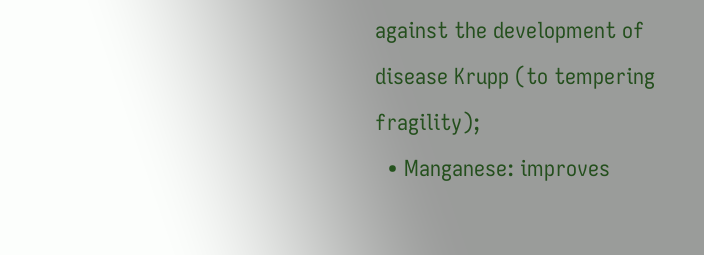against the development of disease Krupp (to tempering fragility);
  • Manganese: improves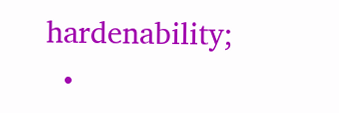hardenability;
  •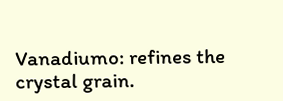Vanadiumo: refines the crystal grain.